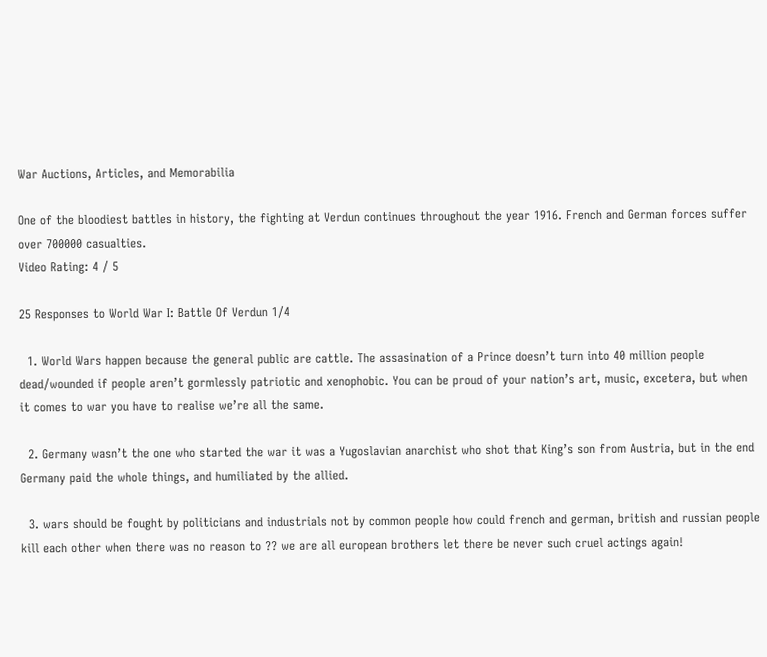War Auctions, Articles, and Memorabilia

One of the bloodiest battles in history, the fighting at Verdun continues throughout the year 1916. French and German forces suffer over 700000 casualties.
Video Rating: 4 / 5

25 Responses to World War I: Battle Of Verdun 1/4

  1. World Wars happen because the general public are cattle. The assasination of a Prince doesn’t turn into 40 million people dead/wounded if people aren’t gormlessly patriotic and xenophobic. You can be proud of your nation’s art, music, excetera, but when it comes to war you have to realise we’re all the same.

  2. Germany wasn’t the one who started the war it was a Yugoslavian anarchist who shot that King’s son from Austria, but in the end Germany paid the whole things, and humiliated by the allied.

  3. wars should be fought by politicians and industrials not by common people how could french and german, british and russian people kill each other when there was no reason to ?? we are all european brothers let there be never such cruel actings again!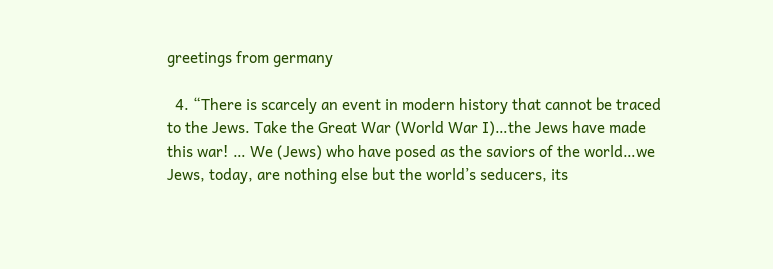greetings from germany

  4. “There is scarcely an event in modern history that cannot be traced to the Jews. Take the Great War (World War I)…the Jews have made this war! … We (Jews) who have posed as the saviors of the world…we Jews, today, are nothing else but the world’s seducers, its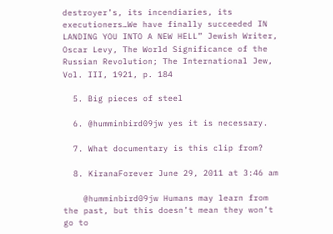destroyer’s, its incendiaries, its executioners…We have finally succeeded IN LANDING YOU INTO A NEW HELL” Jewish Writer, Oscar Levy, The World Significance of the Russian Revolution; The International Jew, Vol. III, 1921, p. 184

  5. Big pieces of steel

  6. @humminbird09jw yes it is necessary.

  7. What documentary is this clip from?

  8. KiranaForever June 29, 2011 at 3:46 am

    @humminbird09jw Humans may learn from the past, but this doesn’t mean they won’t go to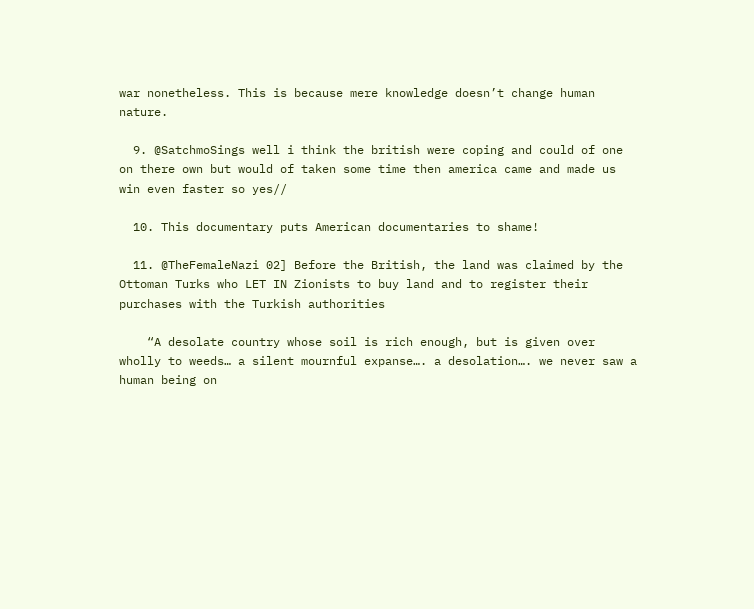war nonetheless. This is because mere knowledge doesn’t change human nature.

  9. @SatchmoSings well i think the british were coping and could of one on there own but would of taken some time then america came and made us win even faster so yes//

  10. This documentary puts American documentaries to shame!

  11. @TheFemaleNazi 02] Before the British, the land was claimed by the Ottoman Turks who LET IN Zionists to buy land and to register their purchases with the Turkish authorities

    “A desolate country whose soil is rich enough, but is given over wholly to weeds… a silent mournful expanse…. a desolation…. we never saw a human being on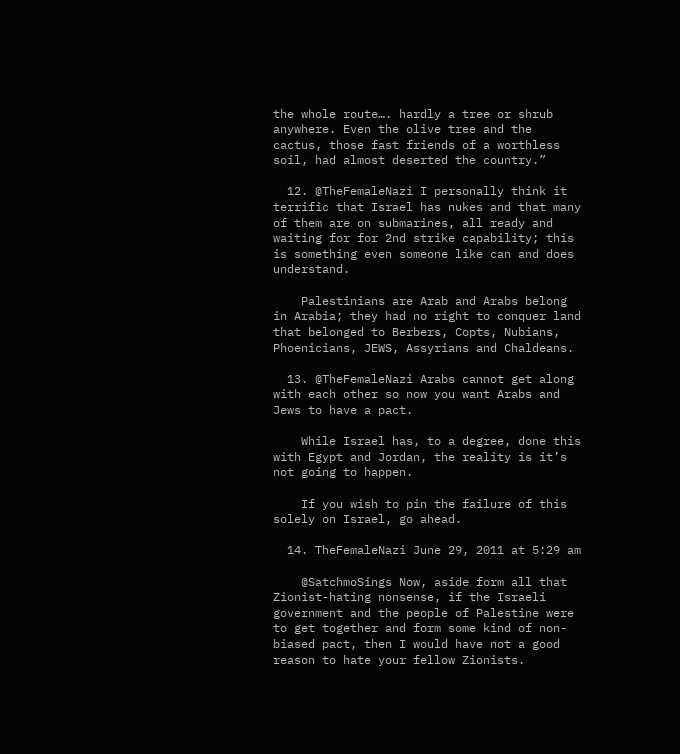the whole route…. hardly a tree or shrub anywhere. Even the olive tree and the cactus, those fast friends of a worthless soil, had almost deserted the country.”

  12. @TheFemaleNazi I personally think it terrific that Israel has nukes and that many of them are on submarines, all ready and waiting for for 2nd strike capability; this is something even someone like can and does understand.

    Palestinians are Arab and Arabs belong in Arabia; they had no right to conquer land that belonged to Berbers, Copts, Nubians, Phoenicians, JEWS, Assyrians and Chaldeans.

  13. @TheFemaleNazi Arabs cannot get along with each other so now you want Arabs and Jews to have a pact.

    While Israel has, to a degree, done this with Egypt and Jordan, the reality is it’s not going to happen.

    If you wish to pin the failure of this solely on Israel, go ahead.

  14. TheFemaleNazi June 29, 2011 at 5:29 am

    @SatchmoSings Now, aside form all that Zionist-hating nonsense, if the Israeli government and the people of Palestine were to get together and form some kind of non-biased pact, then I would have not a good reason to hate your fellow Zionists.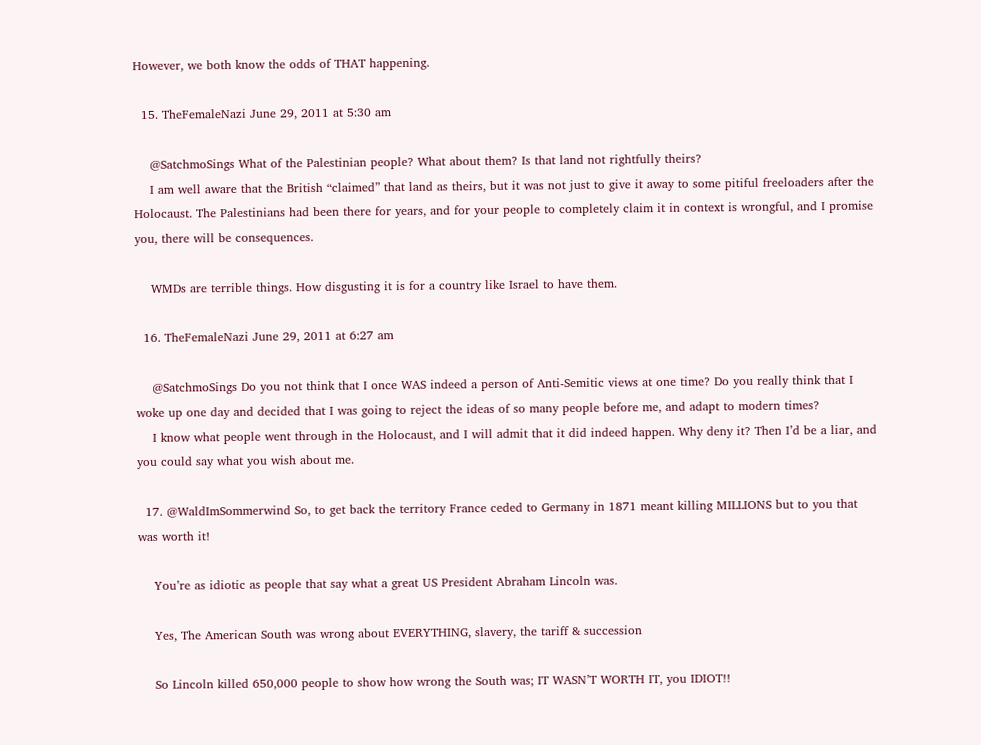However, we both know the odds of THAT happening.

  15. TheFemaleNazi June 29, 2011 at 5:30 am

    @SatchmoSings What of the Palestinian people? What about them? Is that land not rightfully theirs?
    I am well aware that the British “claimed” that land as theirs, but it was not just to give it away to some pitiful freeloaders after the Holocaust. The Palestinians had been there for years, and for your people to completely claim it in context is wrongful, and I promise you, there will be consequences.

    WMDs are terrible things. How disgusting it is for a country like Israel to have them.

  16. TheFemaleNazi June 29, 2011 at 6:27 am

    @SatchmoSings Do you not think that I once WAS indeed a person of Anti-Semitic views at one time? Do you really think that I woke up one day and decided that I was going to reject the ideas of so many people before me, and adapt to modern times?
    I know what people went through in the Holocaust, and I will admit that it did indeed happen. Why deny it? Then I’d be a liar, and you could say what you wish about me.

  17. @WaldImSommerwind So, to get back the territory France ceded to Germany in 1871 meant killing MILLIONS but to you that was worth it!

    You’re as idiotic as people that say what a great US President Abraham Lincoln was.

    Yes, The American South was wrong about EVERYTHING, slavery, the tariff & succession

    So Lincoln killed 650,000 people to show how wrong the South was; IT WASN’T WORTH IT, you IDIOT!!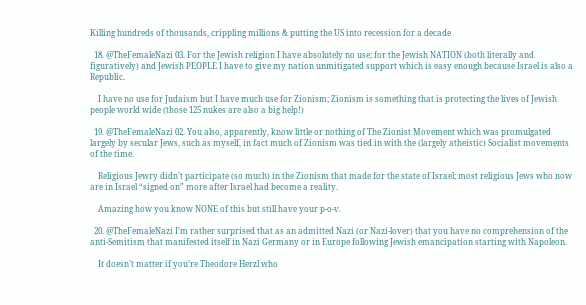Killing hundreds of thousands, crippling millions & putting the US into recession for a decade

  18. @TheFemaleNazi 03. For the Jewish religion I have absolutely no use; for the Jewish NATION (both literally and figuratively) and Jewish PEOPLE I have to give my nation unmitigated support which is easy enough because Israel is also a Republic.

    I have no use for Judaism but I have much use for Zionism; Zionism is something that is protecting the lives of Jewish people world wide (those 125 nukes are also a big help!)

  19. @TheFemaleNazi 02. You also, apparently, know little or nothing of The Zionist Movement which was promulgated largely by secular Jews, such as myself, in fact much of Zionism was tied in with the (largely atheistic) Socialist movements of the time.

    Religious Jewry didn’t participate (so much) in the Zionism that made for the state of Israel; most religious Jews who now are in Israel “signed on” more after Israel had become a reality.

    Amazing how you know NONE of this but still have your p-o-v.

  20. @TheFemaleNazi I’m rather surprised that as an admitted Nazi (or Nazi-lover) that you have no comprehension of the anti-Semitism that manifested itself in Nazi Germany or in Europe following Jewish emancipation starting with Napoleon.

    It doesn’t matter if you’re Theodore Herzl who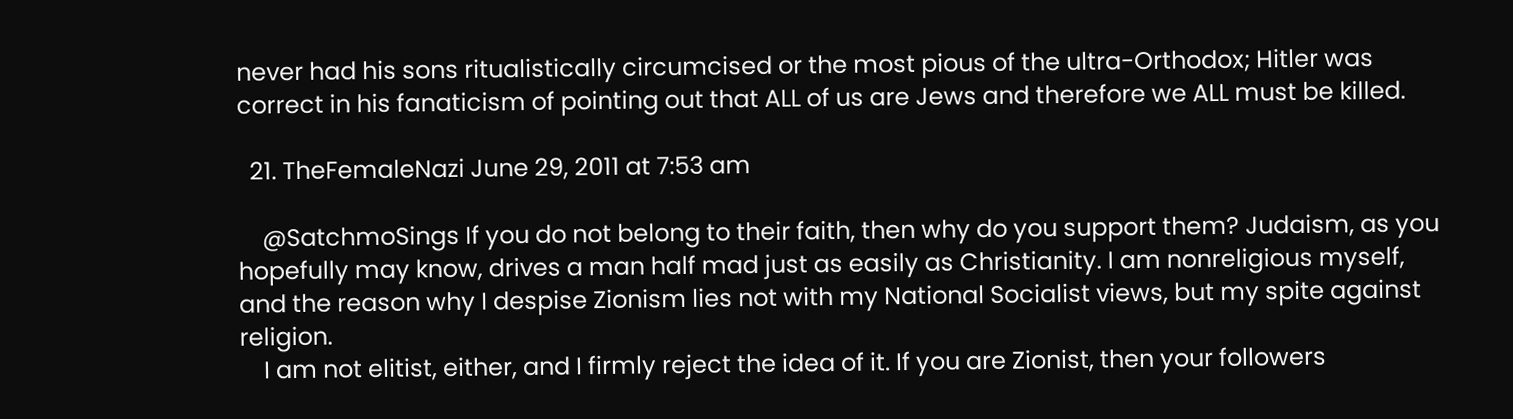never had his sons ritualistically circumcised or the most pious of the ultra-Orthodox; Hitler was correct in his fanaticism of pointing out that ALL of us are Jews and therefore we ALL must be killed.

  21. TheFemaleNazi June 29, 2011 at 7:53 am

    @SatchmoSings If you do not belong to their faith, then why do you support them? Judaism, as you hopefully may know, drives a man half mad just as easily as Christianity. I am nonreligious myself, and the reason why I despise Zionism lies not with my National Socialist views, but my spite against religion.
    I am not elitist, either, and I firmly reject the idea of it. If you are Zionist, then your followers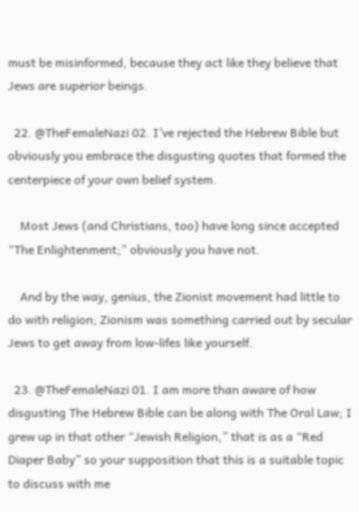must be misinformed, because they act like they believe that Jews are superior beings.

  22. @TheFemaleNazi 02. I’ve rejected the Hebrew Bible but obviously you embrace the disgusting quotes that formed the centerpiece of your own belief system.

    Most Jews (and Christians, too) have long since accepted “The Enlightenment;” obviously you have not.

    And by the way, genius, the Zionist movement had little to do with religion; Zionism was something carried out by secular Jews to get away from low-lifes like yourself.

  23. @TheFemaleNazi 01. I am more than aware of how disgusting The Hebrew Bible can be along with The Oral Law; I grew up in that other “Jewish Religion,” that is as a “Red Diaper Baby” so your supposition that this is a suitable topic to discuss with me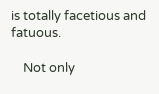is totally facetious and fatuous.

    Not only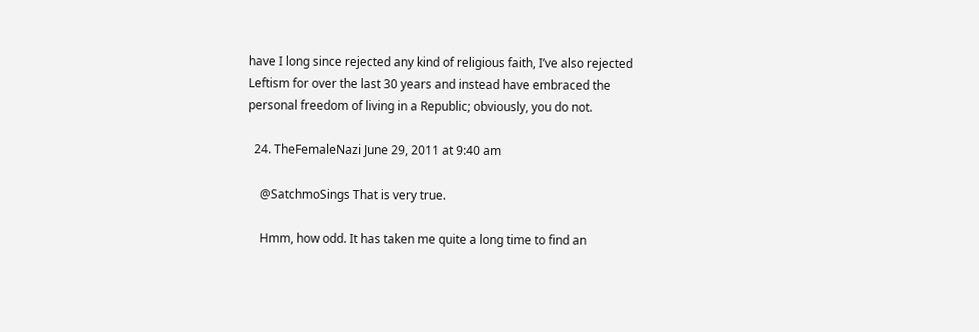have I long since rejected any kind of religious faith, I’ve also rejected Leftism for over the last 30 years and instead have embraced the personal freedom of living in a Republic; obviously, you do not.

  24. TheFemaleNazi June 29, 2011 at 9:40 am

    @SatchmoSings That is very true.

    Hmm, how odd. It has taken me quite a long time to find an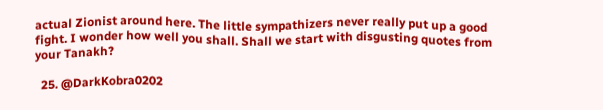actual Zionist around here. The little sympathizers never really put up a good fight. I wonder how well you shall. Shall we start with disgusting quotes from your Tanakh?

  25. @DarkKobra0202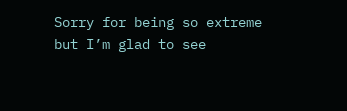Sorry for being so extreme but I’m glad to see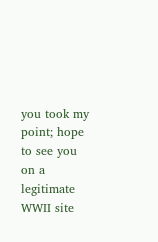you took my point; hope to see you on a legitimate WWII site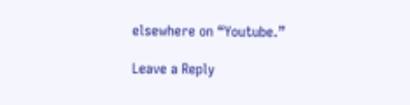elsewhere on “Youtube.”

Leave a Reply